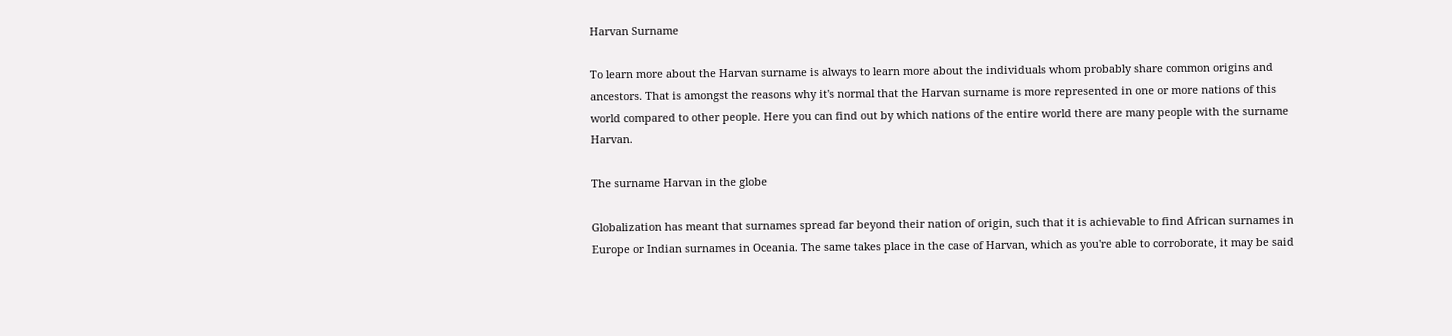Harvan Surname

To learn more about the Harvan surname is always to learn more about the individuals whom probably share common origins and ancestors. That is amongst the reasons why it's normal that the Harvan surname is more represented in one or more nations of this world compared to other people. Here you can find out by which nations of the entire world there are many people with the surname Harvan.

The surname Harvan in the globe

Globalization has meant that surnames spread far beyond their nation of origin, such that it is achievable to find African surnames in Europe or Indian surnames in Oceania. The same takes place in the case of Harvan, which as you're able to corroborate, it may be said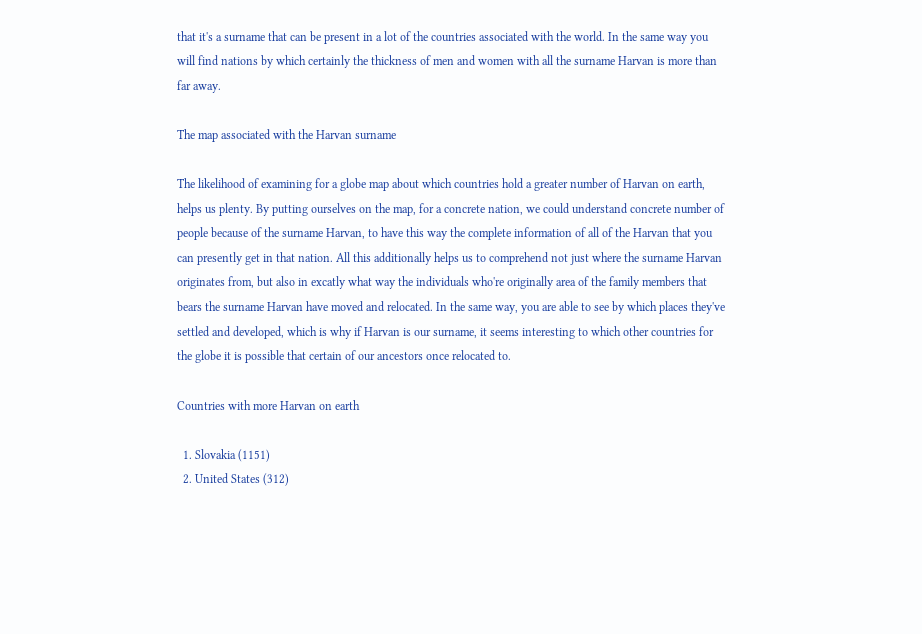that it's a surname that can be present in a lot of the countries associated with the world. In the same way you will find nations by which certainly the thickness of men and women with all the surname Harvan is more than far away.

The map associated with the Harvan surname

The likelihood of examining for a globe map about which countries hold a greater number of Harvan on earth, helps us plenty. By putting ourselves on the map, for a concrete nation, we could understand concrete number of people because of the surname Harvan, to have this way the complete information of all of the Harvan that you can presently get in that nation. All this additionally helps us to comprehend not just where the surname Harvan originates from, but also in excatly what way the individuals who're originally area of the family members that bears the surname Harvan have moved and relocated. In the same way, you are able to see by which places they've settled and developed, which is why if Harvan is our surname, it seems interesting to which other countries for the globe it is possible that certain of our ancestors once relocated to.

Countries with more Harvan on earth

  1. Slovakia (1151)
  2. United States (312)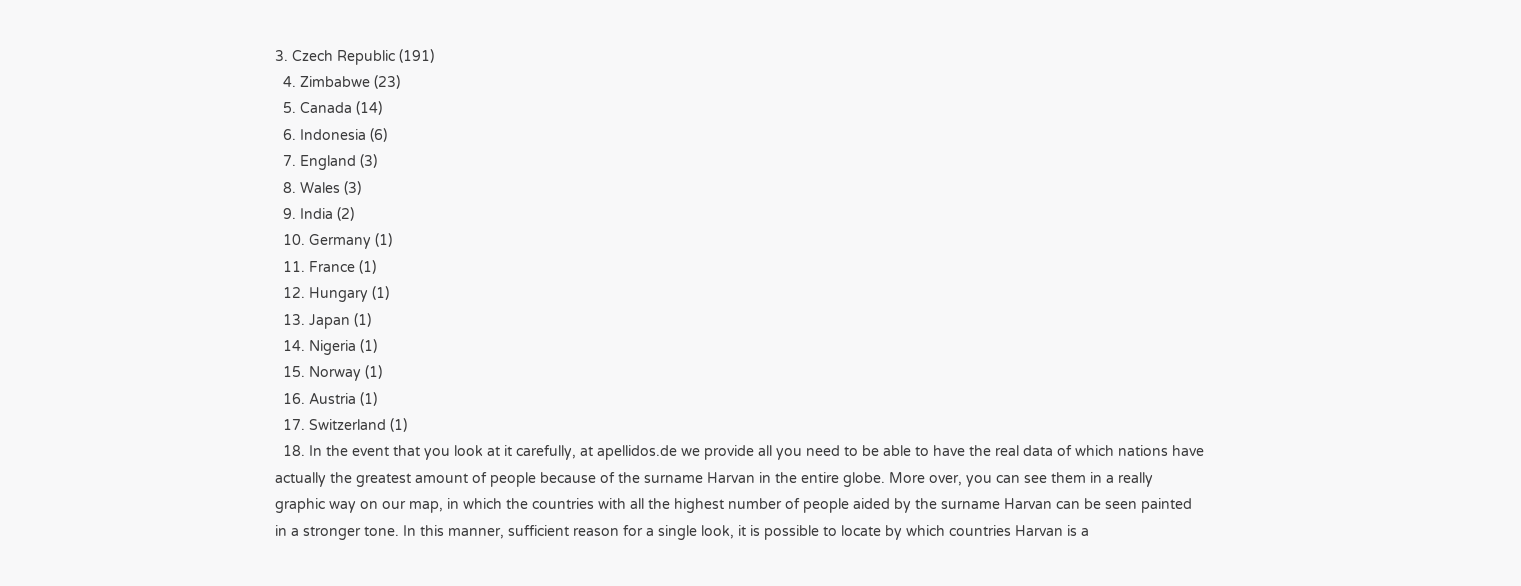3. Czech Republic (191)
  4. Zimbabwe (23)
  5. Canada (14)
  6. Indonesia (6)
  7. England (3)
  8. Wales (3)
  9. India (2)
  10. Germany (1)
  11. France (1)
  12. Hungary (1)
  13. Japan (1)
  14. Nigeria (1)
  15. Norway (1)
  16. Austria (1)
  17. Switzerland (1)
  18. In the event that you look at it carefully, at apellidos.de we provide all you need to be able to have the real data of which nations have actually the greatest amount of people because of the surname Harvan in the entire globe. More over, you can see them in a really graphic way on our map, in which the countries with all the highest number of people aided by the surname Harvan can be seen painted in a stronger tone. In this manner, sufficient reason for a single look, it is possible to locate by which countries Harvan is a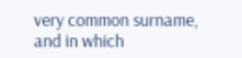very common surname, and in which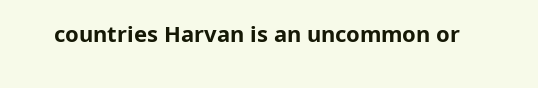countries Harvan is an uncommon or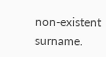non-existent surname.